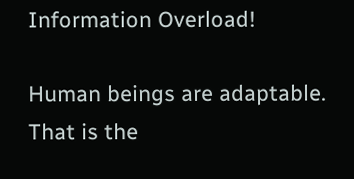Information Overload!

Human beings are adaptable. That is the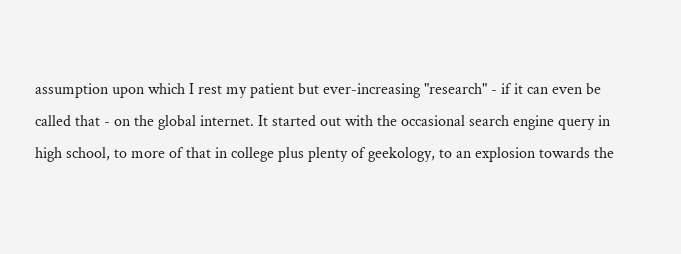assumption upon which I rest my patient but ever-increasing "research" - if it can even be called that - on the global internet. It started out with the occasional search engine query in high school, to more of that in college plus plenty of geekology, to an explosion towards the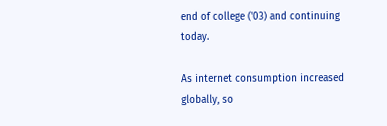end of college ('03) and continuing today.

As internet consumption increased globally, so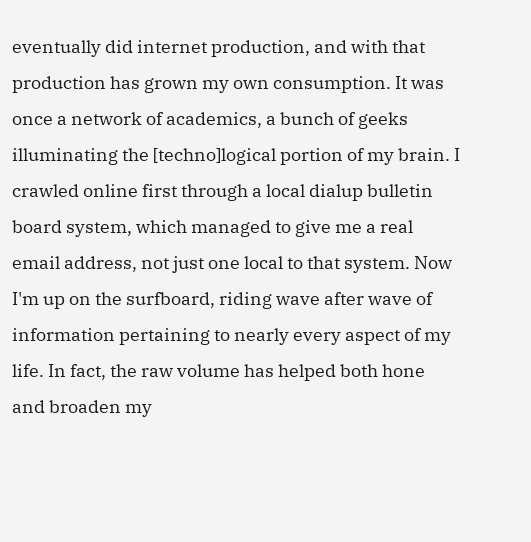eventually did internet production, and with that production has grown my own consumption. It was once a network of academics, a bunch of geeks illuminating the [techno]logical portion of my brain. I crawled online first through a local dialup bulletin board system, which managed to give me a real email address, not just one local to that system. Now I'm up on the surfboard, riding wave after wave of information pertaining to nearly every aspect of my life. In fact, the raw volume has helped both hone and broaden my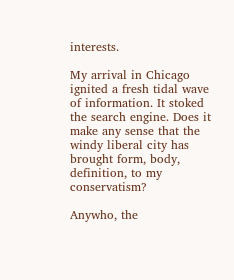interests.

My arrival in Chicago ignited a fresh tidal wave of information. It stoked the search engine. Does it make any sense that the windy liberal city has brought form, body, definition, to my conservatism?

Anywho, the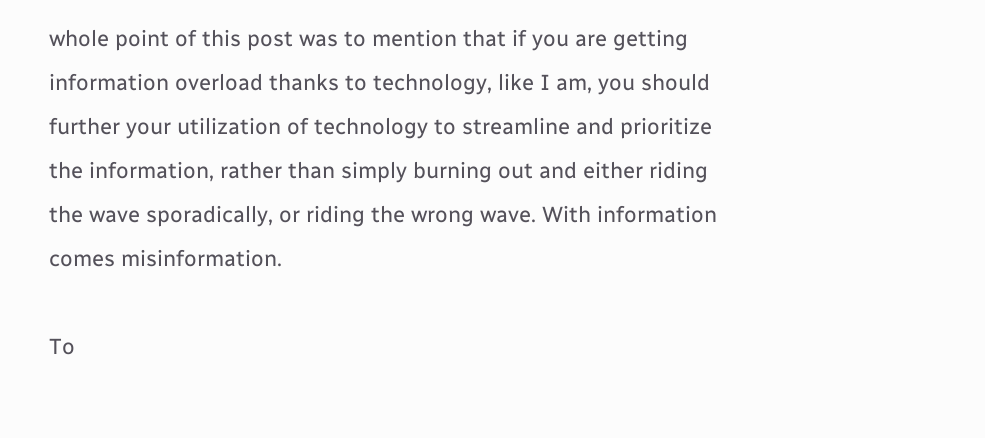whole point of this post was to mention that if you are getting information overload thanks to technology, like I am, you should further your utilization of technology to streamline and prioritize the information, rather than simply burning out and either riding the wave sporadically, or riding the wrong wave. With information comes misinformation.

To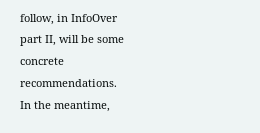follow, in InfoOver part II, will be some concrete recommendations. In the meantime,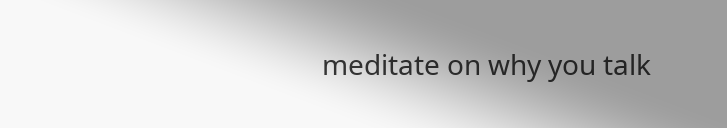meditate on why you talk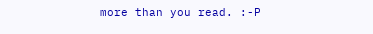more than you read. :-P